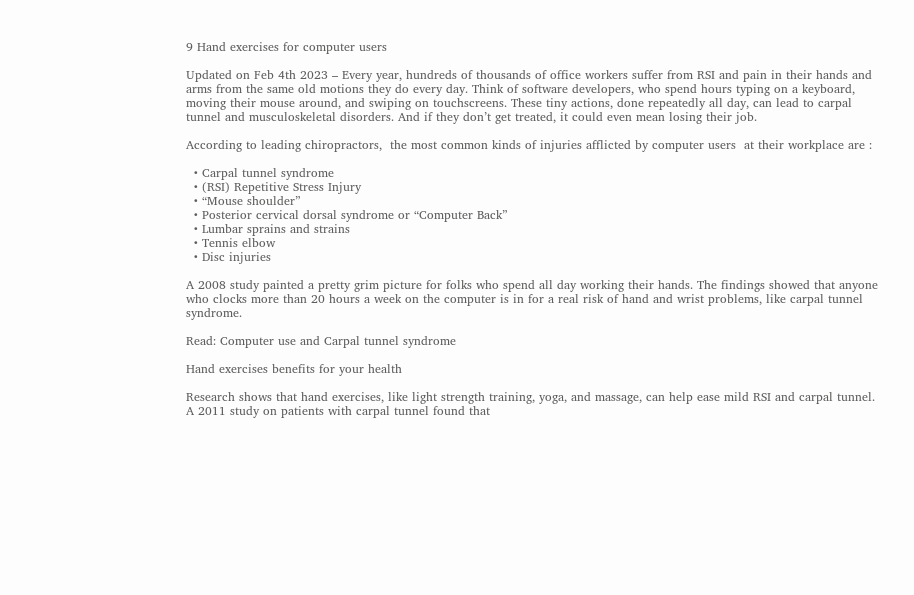9 Hand exercises for computer users

Updated on Feb 4th 2023 – Every year, hundreds of thousands of office workers suffer from RSI and pain in their hands and arms from the same old motions they do every day. Think of software developers, who spend hours typing on a keyboard, moving their mouse around, and swiping on touchscreens. These tiny actions, done repeatedly all day, can lead to carpal tunnel and musculoskeletal disorders. And if they don’t get treated, it could even mean losing their job.

According to leading chiropractors,  the most common kinds of injuries afflicted by computer users  at their workplace are :

  • Carpal tunnel syndrome
  • (RSI) Repetitive Stress Injury
  • “Mouse shoulder”
  • Posterior cervical dorsal syndrome or “Computer Back”
  • Lumbar sprains and strains
  • Tennis elbow
  • Disc injuries

A 2008 study painted a pretty grim picture for folks who spend all day working their hands. The findings showed that anyone who clocks more than 20 hours a week on the computer is in for a real risk of hand and wrist problems, like carpal tunnel syndrome.

Read: Computer use and Carpal tunnel syndrome

Hand exercises benefits for your health

Research shows that hand exercises, like light strength training, yoga, and massage, can help ease mild RSI and carpal tunnel. A 2011 study on patients with carpal tunnel found that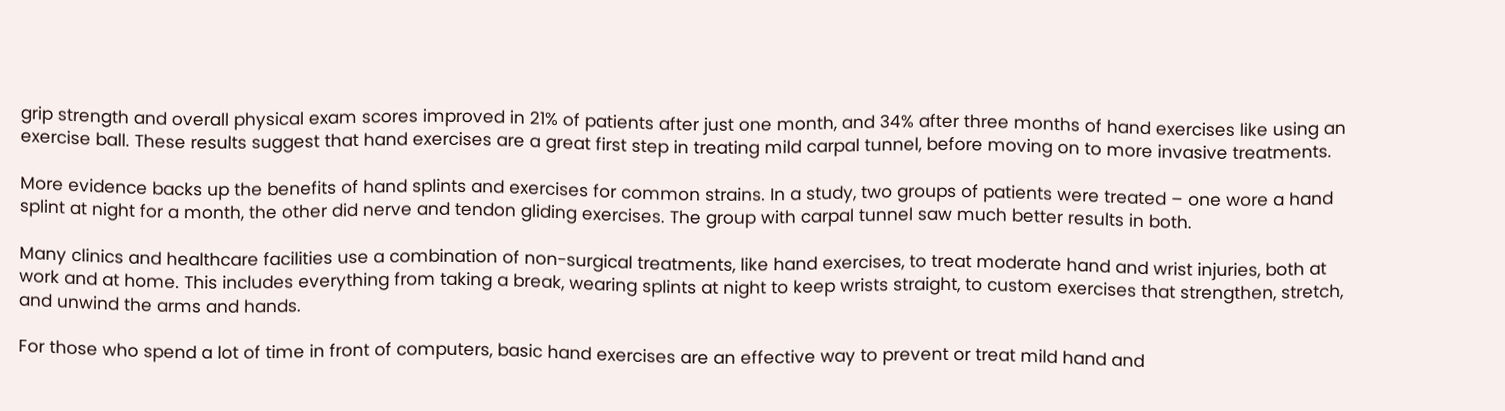grip strength and overall physical exam scores improved in 21% of patients after just one month, and 34% after three months of hand exercises like using an exercise ball. These results suggest that hand exercises are a great first step in treating mild carpal tunnel, before moving on to more invasive treatments.

More evidence backs up the benefits of hand splints and exercises for common strains. In a study, two groups of patients were treated – one wore a hand splint at night for a month, the other did nerve and tendon gliding exercises. The group with carpal tunnel saw much better results in both.

Many clinics and healthcare facilities use a combination of non-surgical treatments, like hand exercises, to treat moderate hand and wrist injuries, both at work and at home. This includes everything from taking a break, wearing splints at night to keep wrists straight, to custom exercises that strengthen, stretch, and unwind the arms and hands.

For those who spend a lot of time in front of computers, basic hand exercises are an effective way to prevent or treat mild hand and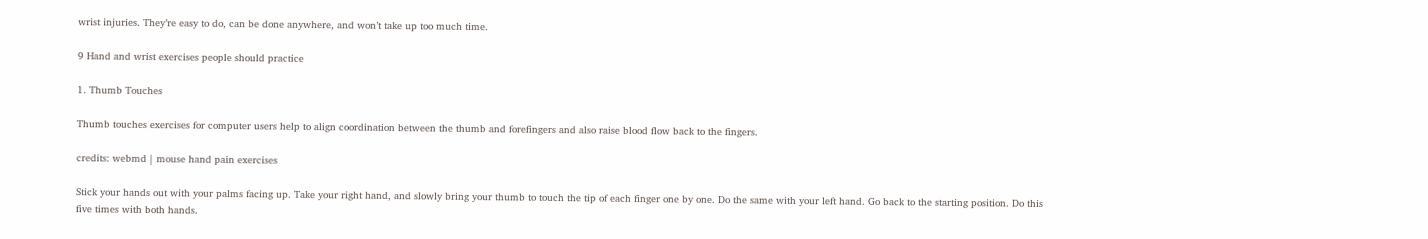wrist injuries. They’re easy to do, can be done anywhere, and won’t take up too much time.

9 Hand and wrist exercises people should practice

1. Thumb Touches

Thumb touches exercises for computer users help to align coordination between the thumb and forefingers and also raise blood flow back to the fingers.

credits: webmd | mouse hand pain exercises

Stick your hands out with your palms facing up. Take your right hand, and slowly bring your thumb to touch the tip of each finger one by one. Do the same with your left hand. Go back to the starting position. Do this five times with both hands.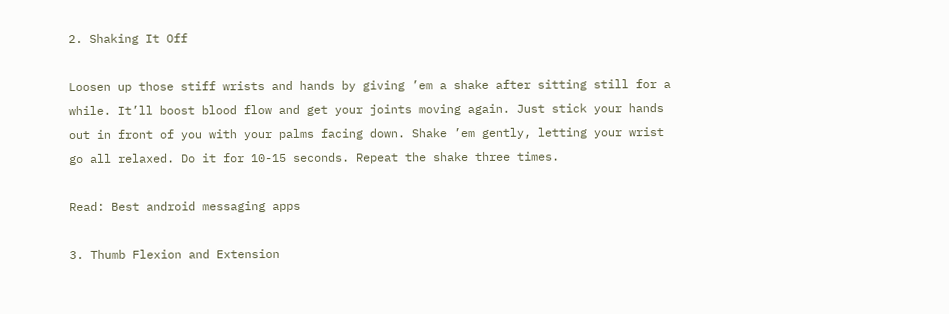2. Shaking It Off

Loosen up those stiff wrists and hands by giving ’em a shake after sitting still for a while. It’ll boost blood flow and get your joints moving again. Just stick your hands out in front of you with your palms facing down. Shake ’em gently, letting your wrist go all relaxed. Do it for 10-15 seconds. Repeat the shake three times.

Read: Best android messaging apps

3. Thumb Flexion and Extension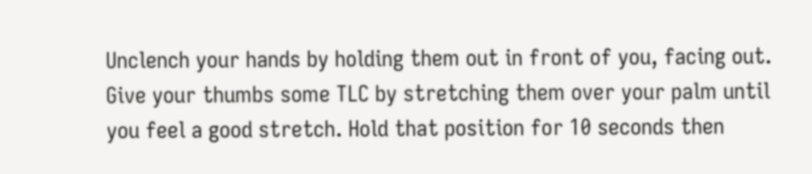Unclench your hands by holding them out in front of you, facing out. Give your thumbs some TLC by stretching them over your palm until you feel a good stretch. Hold that position for 10 seconds then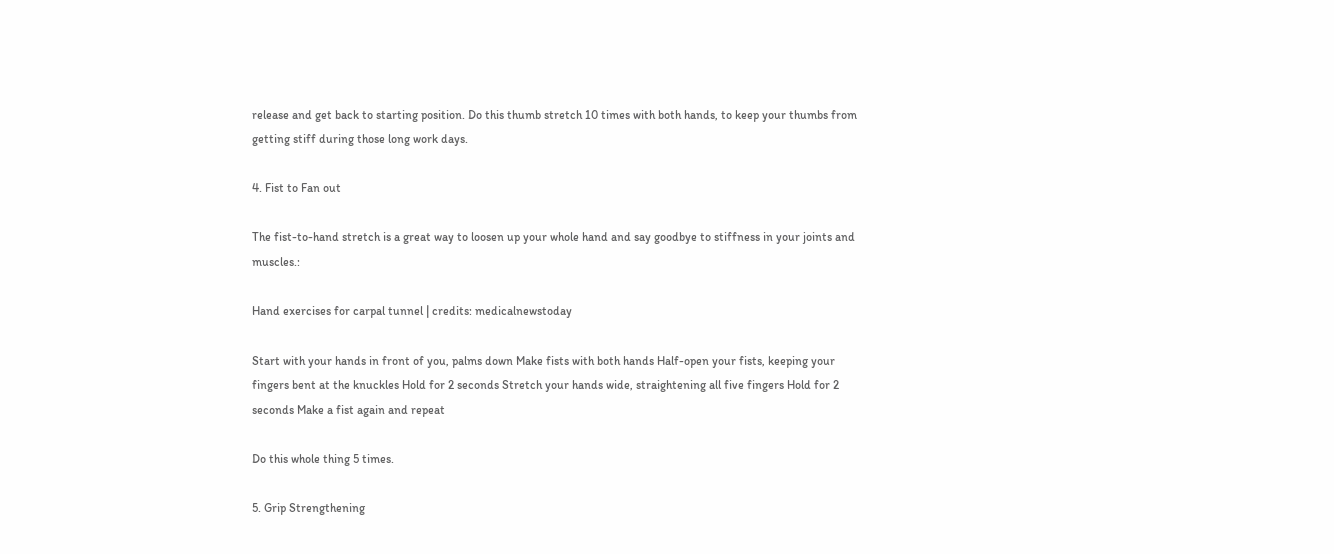release and get back to starting position. Do this thumb stretch 10 times with both hands, to keep your thumbs from getting stiff during those long work days.

4. Fist to Fan out

The fist-to-hand stretch is a great way to loosen up your whole hand and say goodbye to stiffness in your joints and muscles.:

Hand exercises for carpal tunnel | credits: medicalnewstoday

Start with your hands in front of you, palms down Make fists with both hands Half-open your fists, keeping your fingers bent at the knuckles Hold for 2 seconds Stretch your hands wide, straightening all five fingers Hold for 2 seconds Make a fist again and repeat

Do this whole thing 5 times.

5. Grip Strengthening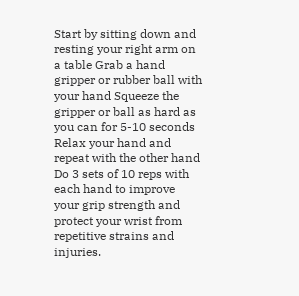Start by sitting down and resting your right arm on a table Grab a hand gripper or rubber ball with your hand Squeeze the gripper or ball as hard as you can for 5-10 seconds Relax your hand and repeat with the other hand Do 3 sets of 10 reps with each hand to improve your grip strength and protect your wrist from repetitive strains and injuries.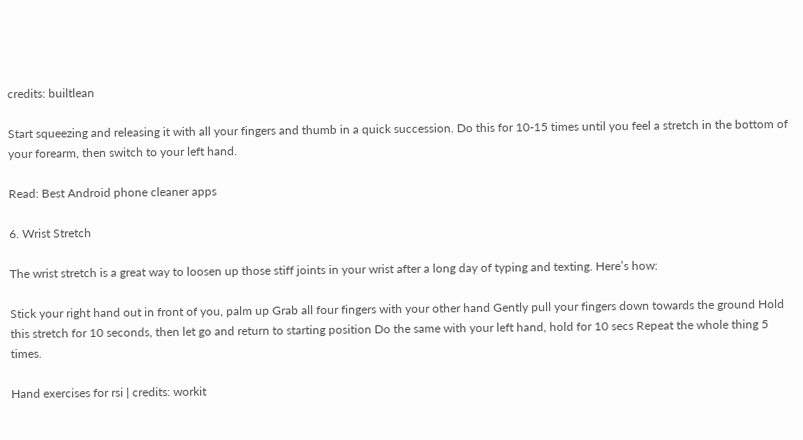credits: builtlean

Start squeezing and releasing it with all your fingers and thumb in a quick succession. Do this for 10-15 times until you feel a stretch in the bottom of your forearm, then switch to your left hand.

Read: Best Android phone cleaner apps

6. Wrist Stretch

The wrist stretch is a great way to loosen up those stiff joints in your wrist after a long day of typing and texting. Here’s how:

Stick your right hand out in front of you, palm up Grab all four fingers with your other hand Gently pull your fingers down towards the ground Hold this stretch for 10 seconds, then let go and return to starting position Do the same with your left hand, hold for 10 secs Repeat the whole thing 5 times.

Hand exercises for rsi | credits: workit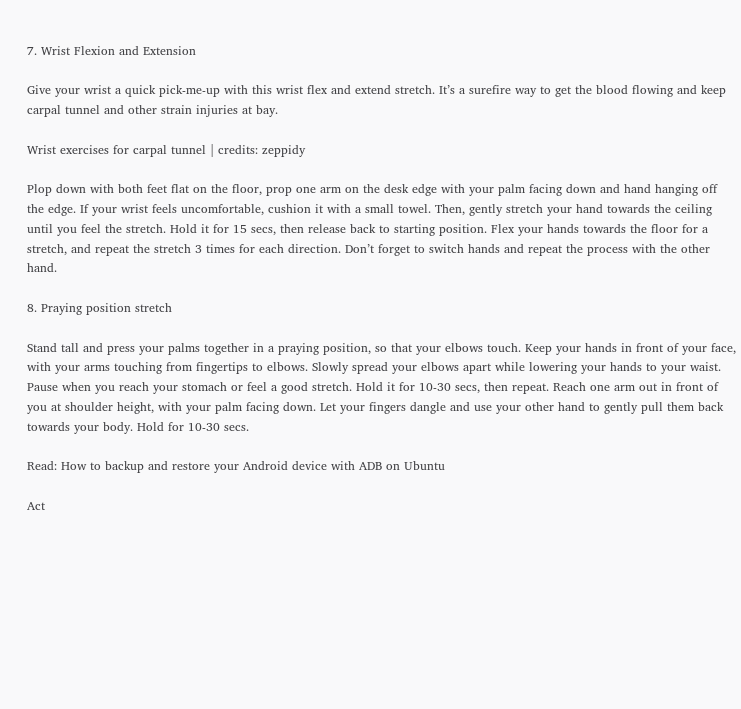7. Wrist Flexion and Extension

Give your wrist a quick pick-me-up with this wrist flex and extend stretch. It’s a surefire way to get the blood flowing and keep carpal tunnel and other strain injuries at bay.

Wrist exercises for carpal tunnel | credits: zeppidy

Plop down with both feet flat on the floor, prop one arm on the desk edge with your palm facing down and hand hanging off the edge. If your wrist feels uncomfortable, cushion it with a small towel. Then, gently stretch your hand towards the ceiling until you feel the stretch. Hold it for 15 secs, then release back to starting position. Flex your hands towards the floor for a stretch, and repeat the stretch 3 times for each direction. Don’t forget to switch hands and repeat the process with the other hand.

8. Praying position stretch

Stand tall and press your palms together in a praying position, so that your elbows touch. Keep your hands in front of your face, with your arms touching from fingertips to elbows. Slowly spread your elbows apart while lowering your hands to your waist. Pause when you reach your stomach or feel a good stretch. Hold it for 10-30 secs, then repeat. Reach one arm out in front of you at shoulder height, with your palm facing down. Let your fingers dangle and use your other hand to gently pull them back towards your body. Hold for 10-30 secs.

Read: How to backup and restore your Android device with ADB on Ubuntu

Act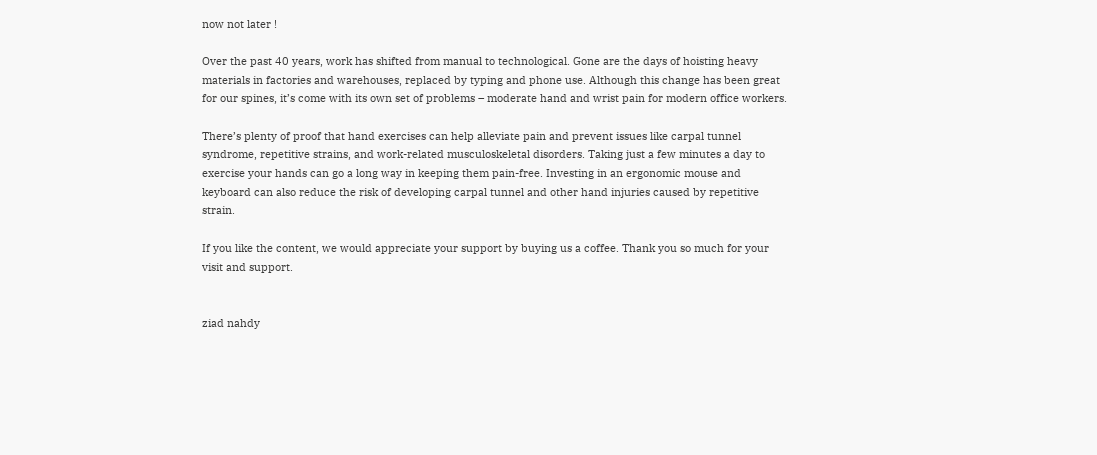now not later !

Over the past 40 years, work has shifted from manual to technological. Gone are the days of hoisting heavy materials in factories and warehouses, replaced by typing and phone use. Although this change has been great for our spines, it’s come with its own set of problems – moderate hand and wrist pain for modern office workers.

There’s plenty of proof that hand exercises can help alleviate pain and prevent issues like carpal tunnel syndrome, repetitive strains, and work-related musculoskeletal disorders. Taking just a few minutes a day to exercise your hands can go a long way in keeping them pain-free. Investing in an ergonomic mouse and keyboard can also reduce the risk of developing carpal tunnel and other hand injuries caused by repetitive strain.

If you like the content, we would appreciate your support by buying us a coffee. Thank you so much for your visit and support.


ziad nahdy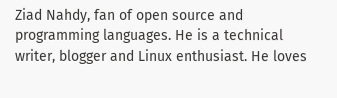Ziad Nahdy, fan of open source and programming languages. He is a technical writer, blogger and Linux enthusiast. He loves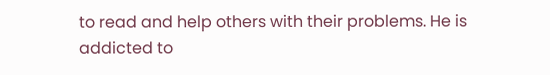to read and help others with their problems. He is addicted to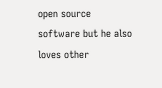open source software but he also loves other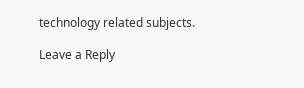technology related subjects.

Leave a Reply